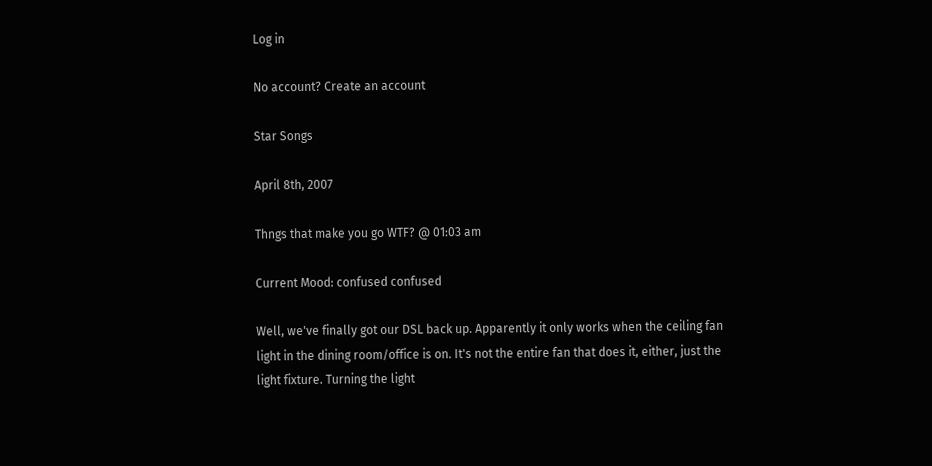Log in

No account? Create an account

Star Songs

April 8th, 2007

Thngs that make you go WTF? @ 01:03 am

Current Mood: confused confused

Well, we've finally got our DSL back up. Apparently it only works when the ceiling fan light in the dining room/office is on. It's not the entire fan that does it, either, just the light fixture. Turning the light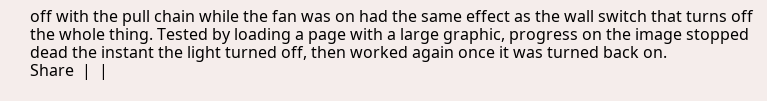off with the pull chain while the fan was on had the same effect as the wall switch that turns off the whole thing. Tested by loading a page with a large graphic, progress on the image stopped dead the instant the light turned off, then worked again once it was turned back on.
Share  |  |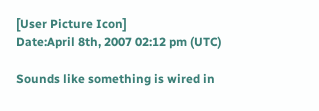[User Picture Icon]
Date:April 8th, 2007 02:12 pm (UTC)

Sounds like something is wired in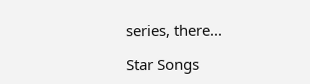series, there...

Star Songs